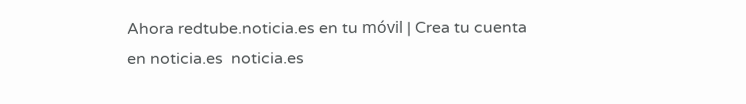Ahora redtube.noticia.es en tu móvil | Crea tu cuenta en noticia.es  noticia.es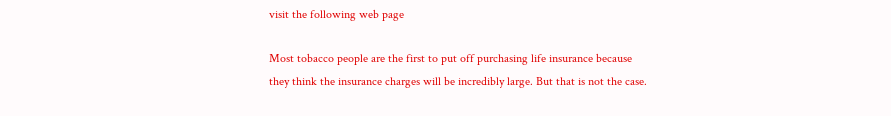visit the following web page

Most tobacco people are the first to put off purchasing life insurance because they think the insurance charges will be incredibly large. But that is not the case.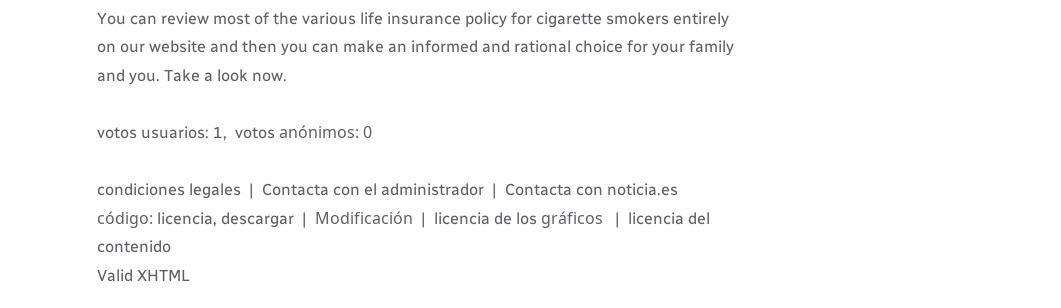You can review most of the various life insurance policy for cigarette smokers entirely on our website and then you can make an informed and rational choice for your family and you. Take a look now.

votos usuarios: 1,  votos anónimos: 0

condiciones legales  |  Contacta con el administrador  |  Contacta con noticia.es
código: licencia, descargar  |  Modificación  |  licencia de los gráficos   |  licencia del contenido
Valid XHTML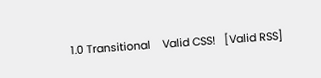1.0 Transitional    Valid CSS!   [Valid RSS]